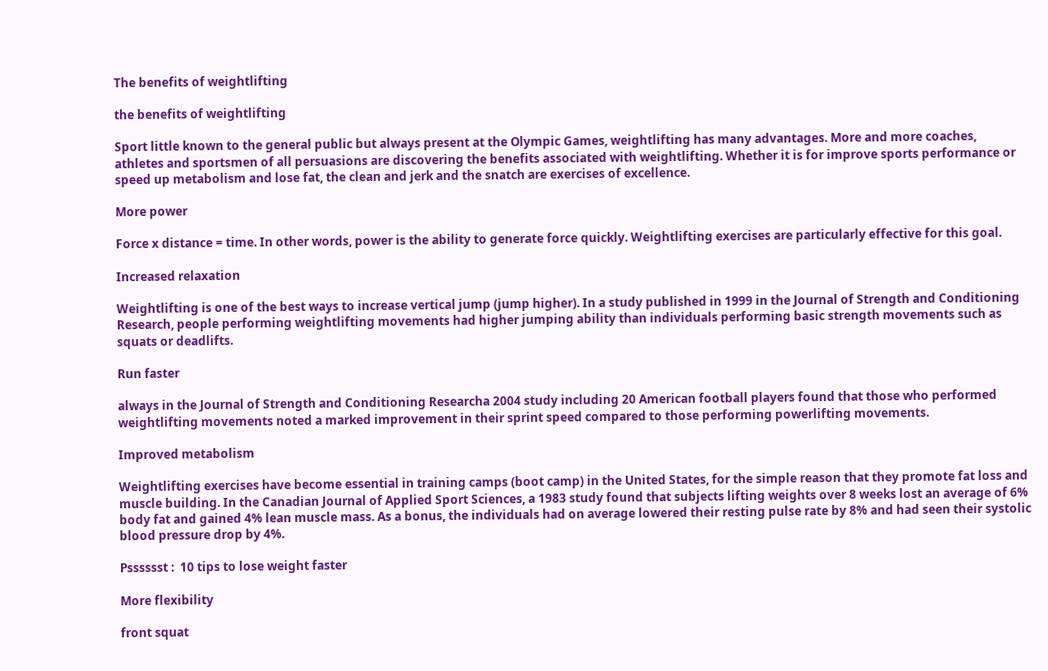The benefits of weightlifting

the benefits of weightlifting

Sport little known to the general public but always present at the Olympic Games, weightlifting has many advantages. More and more coaches, athletes and sportsmen of all persuasions are discovering the benefits associated with weightlifting. Whether it is for improve sports performance or speed up metabolism and lose fat, the clean and jerk and the snatch are exercises of excellence.

More power

Force x distance = time. In other words, power is the ability to generate force quickly. Weightlifting exercises are particularly effective for this goal.

Increased relaxation

Weightlifting is one of the best ways to increase vertical jump (jump higher). In a study published in 1999 in the Journal of Strength and Conditioning Research, people performing weightlifting movements had higher jumping ability than individuals performing basic strength movements such as squats or deadlifts.

Run faster

always in the Journal of Strength and Conditioning Researcha 2004 study including 20 American football players found that those who performed weightlifting movements noted a marked improvement in their sprint speed compared to those performing powerlifting movements.

Improved metabolism

Weightlifting exercises have become essential in training camps (boot camp) in the United States, for the simple reason that they promote fat loss and muscle building. In the Canadian Journal of Applied Sport Sciences, a 1983 study found that subjects lifting weights over 8 weeks lost an average of 6% body fat and gained 4% lean muscle mass. As a bonus, the individuals had on average lowered their resting pulse rate by 8% and had seen their systolic blood pressure drop by 4%.

Psssssst :  10 tips to lose weight faster

More flexibility

front squat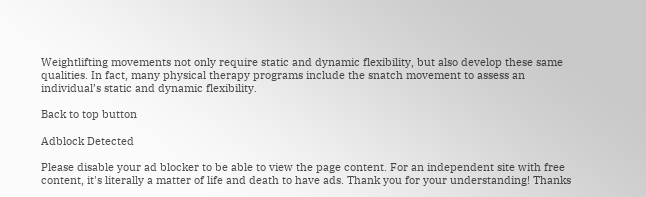Weightlifting movements not only require static and dynamic flexibility, but also develop these same qualities. In fact, many physical therapy programs include the snatch movement to assess an individual’s static and dynamic flexibility.

Back to top button

Adblock Detected

Please disable your ad blocker to be able to view the page content. For an independent site with free content, it's literally a matter of life and death to have ads. Thank you for your understanding! Thanks